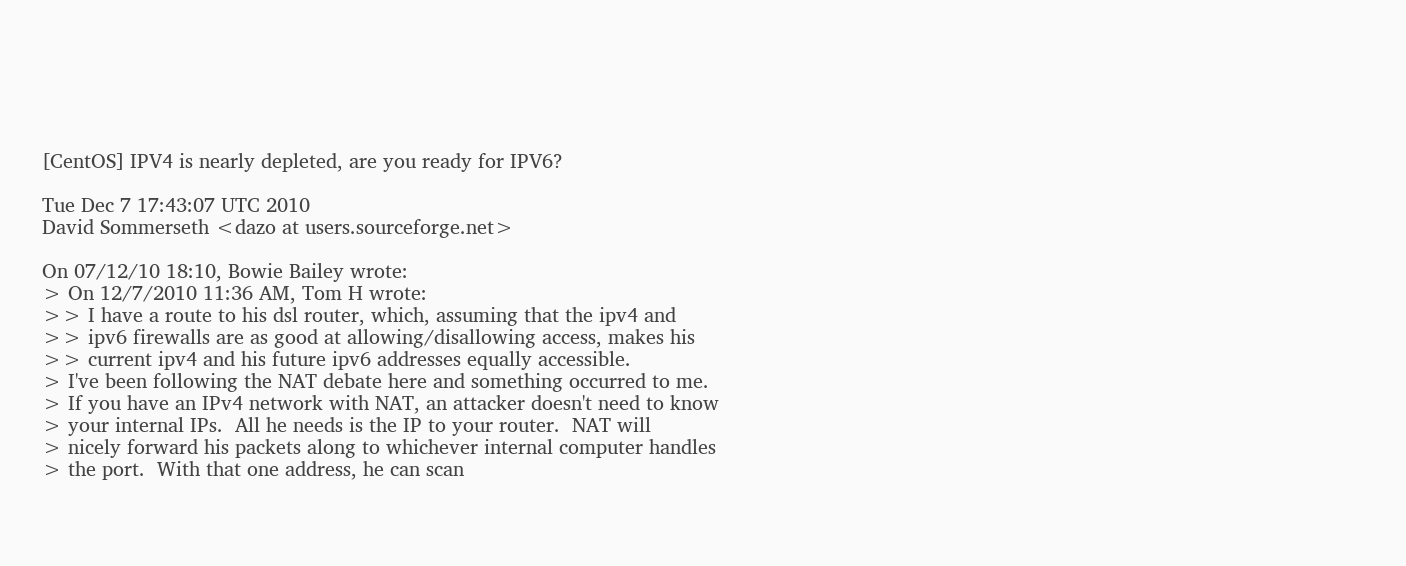[CentOS] IPV4 is nearly depleted, are you ready for IPV6?

Tue Dec 7 17:43:07 UTC 2010
David Sommerseth <dazo at users.sourceforge.net>

On 07/12/10 18:10, Bowie Bailey wrote:
> On 12/7/2010 11:36 AM, Tom H wrote:
>> I have a route to his dsl router, which, assuming that the ipv4 and
>> ipv6 firewalls are as good at allowing/disallowing access, makes his
>> current ipv4 and his future ipv6 addresses equally accessible.
> I've been following the NAT debate here and something occurred to me.
> If you have an IPv4 network with NAT, an attacker doesn't need to know
> your internal IPs.  All he needs is the IP to your router.  NAT will
> nicely forward his packets along to whichever internal computer handles
> the port.  With that one address, he can scan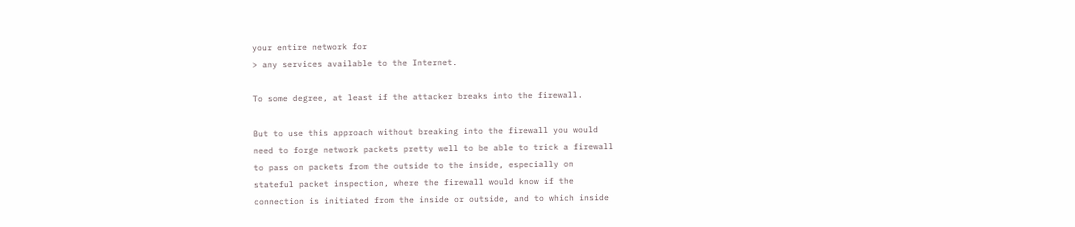your entire network for
> any services available to the Internet.

To some degree, at least if the attacker breaks into the firewall.

But to use this approach without breaking into the firewall you would
need to forge network packets pretty well to be able to trick a firewall
to pass on packets from the outside to the inside, especially on
stateful packet inspection, where the firewall would know if the
connection is initiated from the inside or outside, and to which inside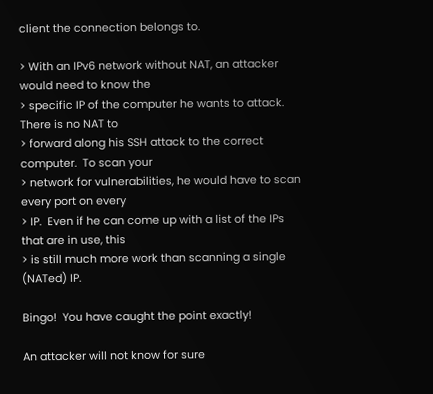client the connection belongs to.

> With an IPv6 network without NAT, an attacker would need to know the
> specific IP of the computer he wants to attack.  There is no NAT to
> forward along his SSH attack to the correct computer.  To scan your
> network for vulnerabilities, he would have to scan every port on every
> IP.  Even if he can come up with a list of the IPs that are in use, this
> is still much more work than scanning a single (NATed) IP.

Bingo!  You have caught the point exactly!

An attacker will not know for sure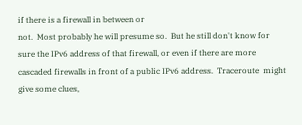if there is a firewall in between or
not.  Most probably he will presume so.  But he still don't know for
sure the IPv6 address of that firewall, or even if there are more
cascaded firewalls in front of a public IPv6 address.  Traceroute  might
give some clues,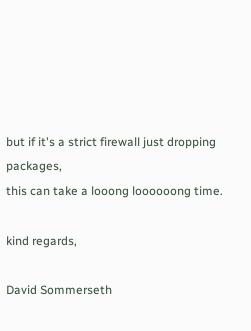but if it's a strict firewall just dropping packages,
this can take a looong loooooong time.

kind regards,

David Sommerseth